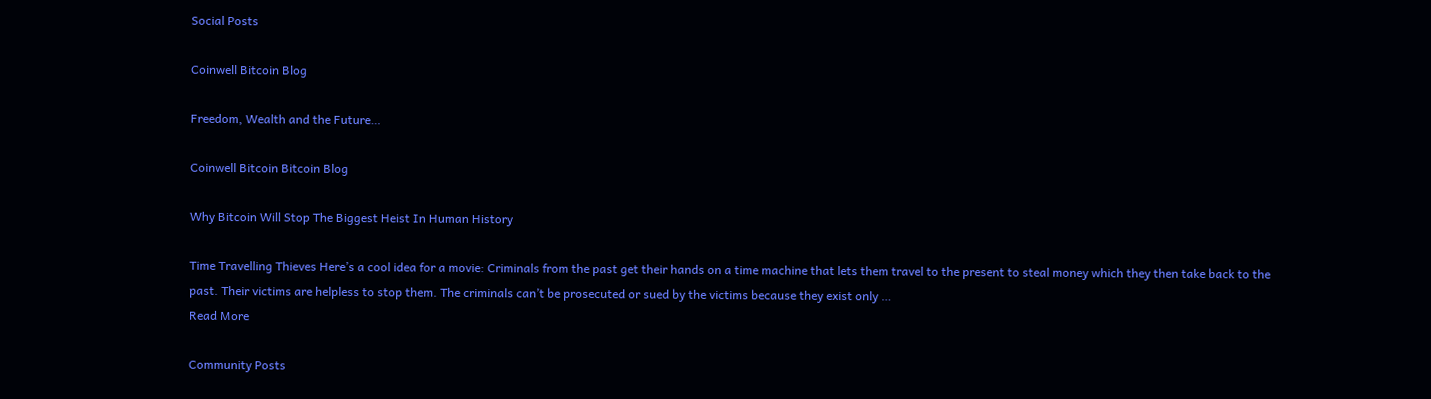Social Posts

Coinwell Bitcoin Blog

Freedom, Wealth and the Future…

Coinwell Bitcoin Bitcoin Blog

Why Bitcoin Will Stop The Biggest Heist In Human History

Time Travelling Thieves Here’s a cool idea for a movie: Criminals from the past get their hands on a time machine that lets them travel to the present to steal money which they then take back to the past. Their victims are helpless to stop them. The criminals can’t be prosecuted or sued by the victims because they exist only …
Read More

Community Posts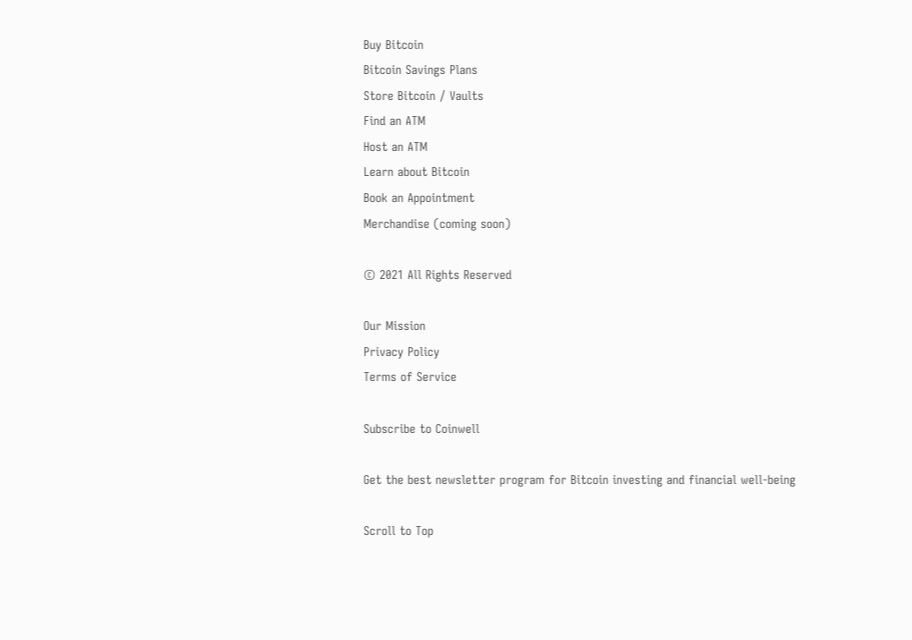Buy Bitcoin
Bitcoin Savings Plans
Store Bitcoin / Vaults
Find an ATM
Host an ATM
Learn about Bitcoin
Book an Appointment
Merchandise (coming soon)

© 2021 All Rights Reserved

Our Mission
Privacy Policy
Terms of Service

Subscribe to Coinwell

Get the best newsletter program for Bitcoin investing and financial well-being

Scroll to Top